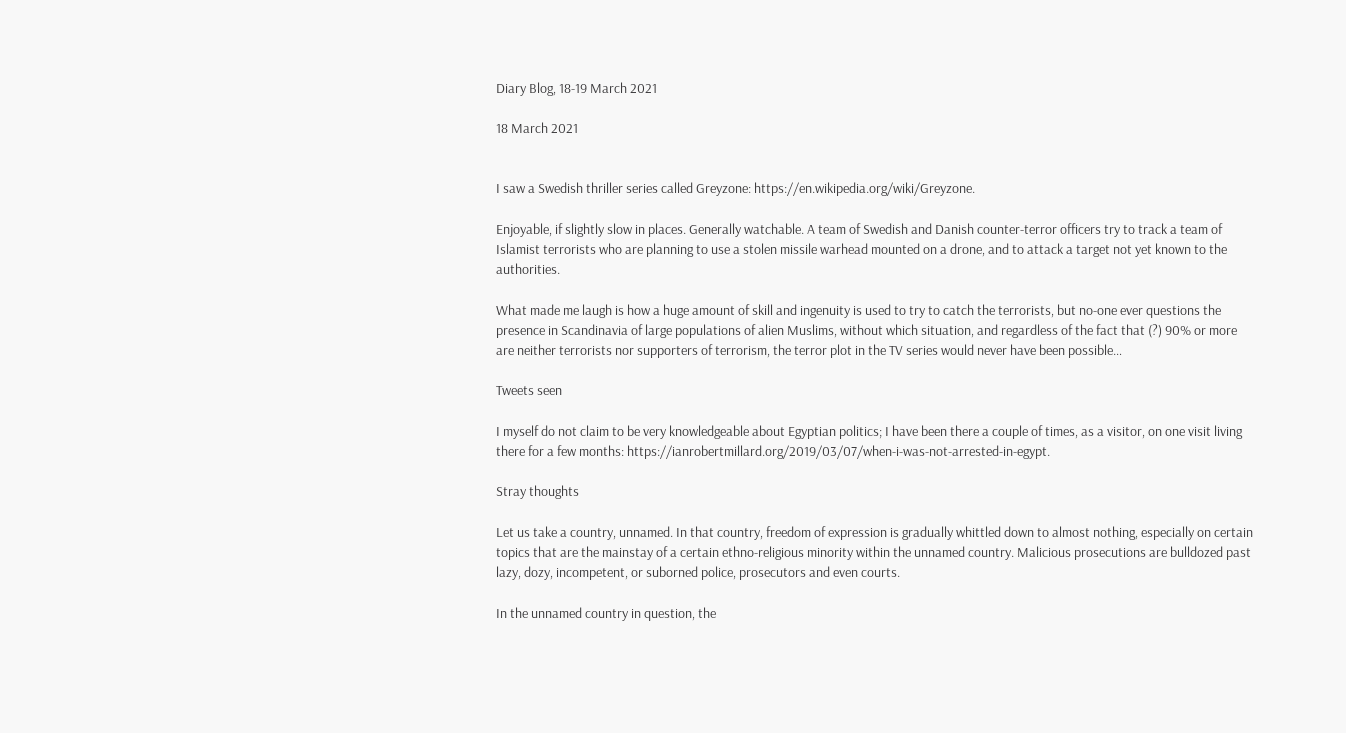Diary Blog, 18-19 March 2021

18 March 2021


I saw a Swedish thriller series called Greyzone: https://en.wikipedia.org/wiki/Greyzone.

Enjoyable, if slightly slow in places. Generally watchable. A team of Swedish and Danish counter-terror officers try to track a team of Islamist terrorists who are planning to use a stolen missile warhead mounted on a drone, and to attack a target not yet known to the authorities.

What made me laugh is how a huge amount of skill and ingenuity is used to try to catch the terrorists, but no-one ever questions the presence in Scandinavia of large populations of alien Muslims, without which situation, and regardless of the fact that (?) 90% or more are neither terrorists nor supporters of terrorism, the terror plot in the TV series would never have been possible…

Tweets seen

I myself do not claim to be very knowledgeable about Egyptian politics; I have been there a couple of times, as a visitor, on one visit living there for a few months: https://ianrobertmillard.org/2019/03/07/when-i-was-not-arrested-in-egypt.

Stray thoughts

Let us take a country, unnamed. In that country, freedom of expression is gradually whittled down to almost nothing, especially on certain topics that are the mainstay of a certain ethno-religious minority within the unnamed country. Malicious prosecutions are bulldozed past lazy, dozy, incompetent, or suborned police, prosecutors and even courts.

In the unnamed country in question, the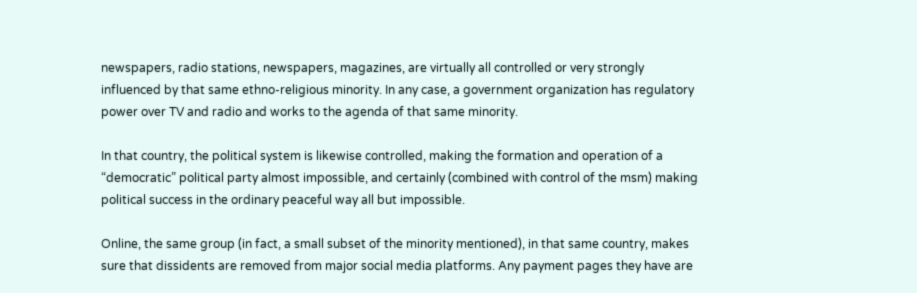newspapers, radio stations, newspapers, magazines, are virtually all controlled or very strongly influenced by that same ethno-religious minority. In any case, a government organization has regulatory power over TV and radio and works to the agenda of that same minority.

In that country, the political system is likewise controlled, making the formation and operation of a “democratic” political party almost impossible, and certainly (combined with control of the msm) making political success in the ordinary peaceful way all but impossible.

Online, the same group (in fact, a small subset of the minority mentioned), in that same country, makes sure that dissidents are removed from major social media platforms. Any payment pages they have are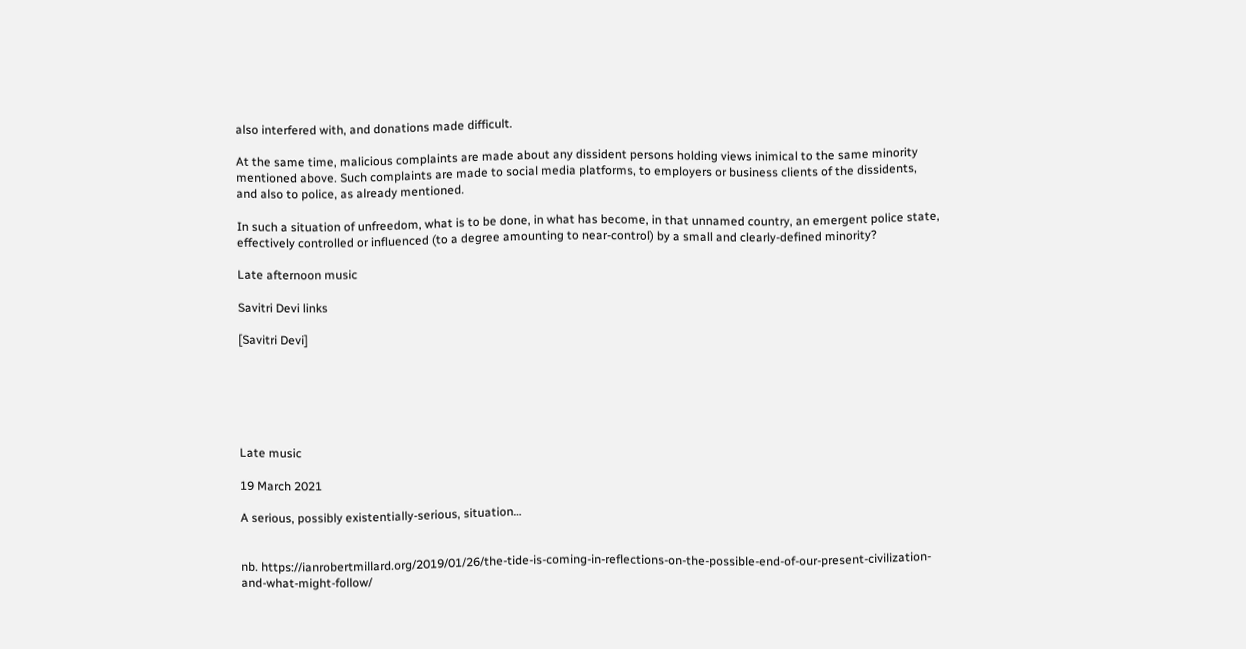also interfered with, and donations made difficult.

At the same time, malicious complaints are made about any dissident persons holding views inimical to the same minority mentioned above. Such complaints are made to social media platforms, to employers or business clients of the dissidents, and also to police, as already mentioned.

In such a situation of unfreedom, what is to be done, in what has become, in that unnamed country, an emergent police state, effectively controlled or influenced (to a degree amounting to near-control) by a small and clearly-defined minority?

Late afternoon music

Savitri Devi links

[Savitri Devi]






Late music

19 March 2021

A serious, possibly existentially-serious, situation…


nb. https://ianrobertmillard.org/2019/01/26/the-tide-is-coming-in-reflections-on-the-possible-end-of-our-present-civilization-and-what-might-follow/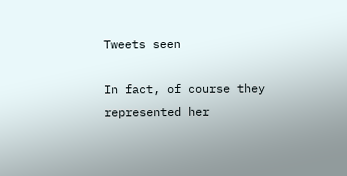Tweets seen

In fact, of course they represented her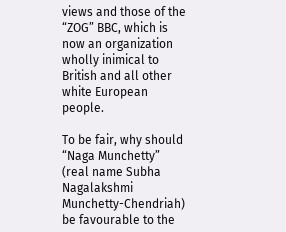views and those of the “ZOG” BBC, which is now an organization wholly inimical to British and all other white European people.

To be fair, why should “Naga Munchetty” (real name Subha Nagalakshmi Munchetty-Chendriah) be favourable to the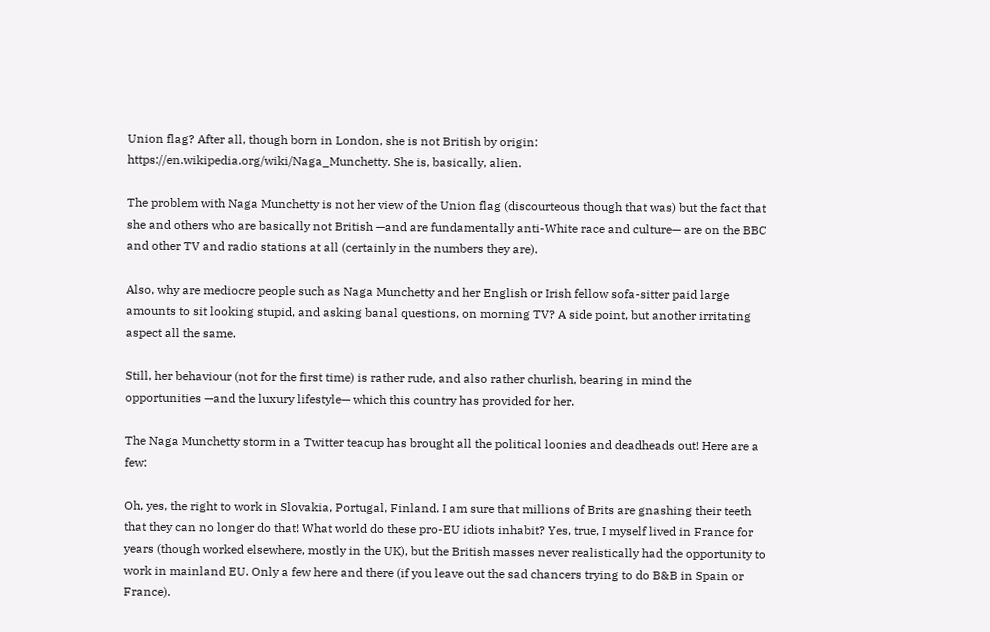Union flag? After all, though born in London, she is not British by origin: https://en.wikipedia.org/wiki/Naga_Munchetty. She is, basically, alien.

The problem with Naga Munchetty is not her view of the Union flag (discourteous though that was) but the fact that she and others who are basically not British —and are fundamentally anti-White race and culture— are on the BBC and other TV and radio stations at all (certainly in the numbers they are).

Also, why are mediocre people such as Naga Munchetty and her English or Irish fellow sofa-sitter paid large amounts to sit looking stupid, and asking banal questions, on morning TV? A side point, but another irritating aspect all the same.

Still, her behaviour (not for the first time) is rather rude, and also rather churlish, bearing in mind the opportunities —and the luxury lifestyle— which this country has provided for her.

The Naga Munchetty storm in a Twitter teacup has brought all the political loonies and deadheads out! Here are a few:

Oh, yes, the right to work in Slovakia, Portugal, Finland. I am sure that millions of Brits are gnashing their teeth that they can no longer do that! What world do these pro-EU idiots inhabit? Yes, true, I myself lived in France for years (though worked elsewhere, mostly in the UK), but the British masses never realistically had the opportunity to work in mainland EU. Only a few here and there (if you leave out the sad chancers trying to do B&B in Spain or France).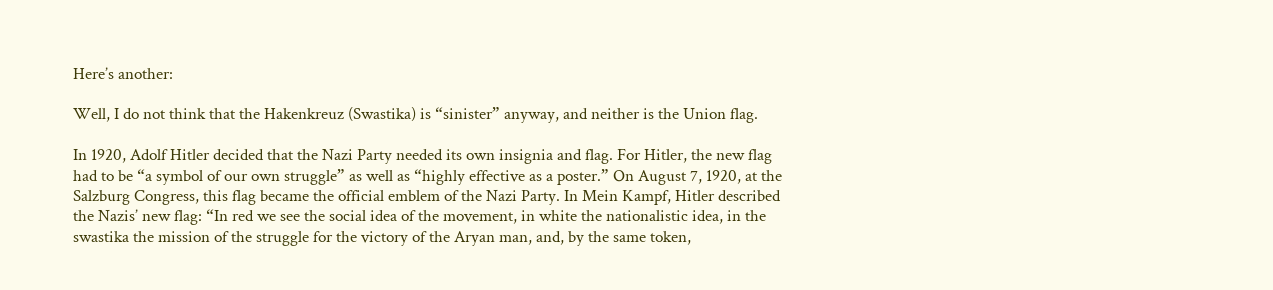Here’s another:

Well, I do not think that the Hakenkreuz (Swastika) is “sinister” anyway, and neither is the Union flag.

In 1920, Adolf Hitler decided that the Nazi Party needed its own insignia and flag. For Hitler, the new flag had to be “a symbol of our own struggle” as well as “highly effective as a poster.” On August 7, 1920, at the Salzburg Congress, this flag became the official emblem of the Nazi Party. In Mein Kampf, Hitler described the Nazis’ new flag: “In red we see the social idea of the movement, in white the nationalistic idea, in the swastika the mission of the struggle for the victory of the Aryan man, and, by the same token,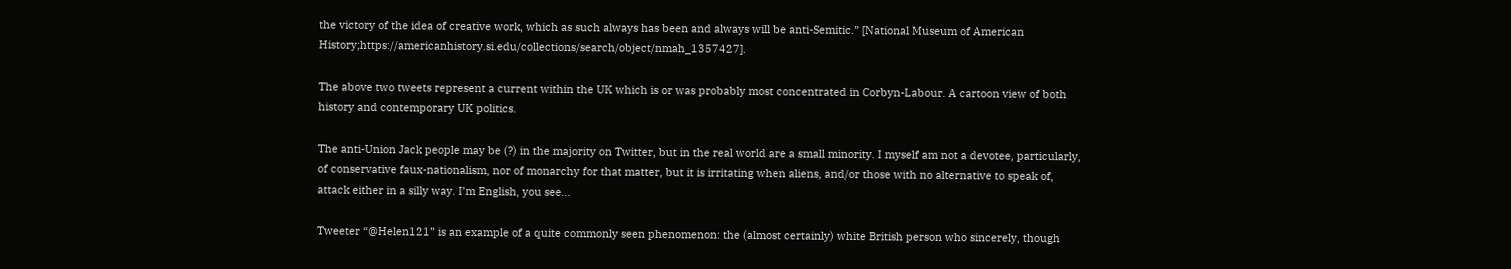the victory of the idea of creative work, which as such always has been and always will be anti-Semitic.” [National Museum of American History;https://americanhistory.si.edu/collections/search/object/nmah_1357427].

The above two tweets represent a current within the UK which is or was probably most concentrated in Corbyn-Labour. A cartoon view of both history and contemporary UK politics.

The anti-Union Jack people may be (?) in the majority on Twitter, but in the real world are a small minority. I myself am not a devotee, particularly, of conservative faux-nationalism, nor of monarchy for that matter, but it is irritating when aliens, and/or those with no alternative to speak of, attack either in a silly way. I’m English, you see…

Tweeter “@Helen121” is an example of a quite commonly seen phenomenon: the (almost certainly) white British person who sincerely, though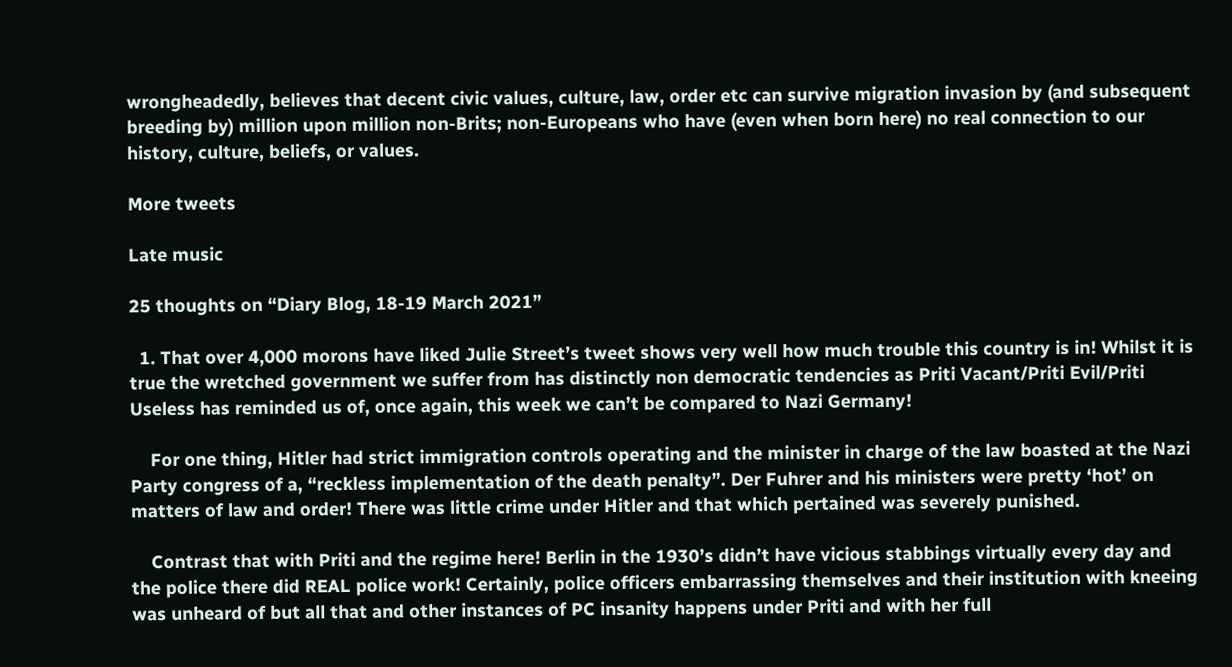wrongheadedly, believes that decent civic values, culture, law, order etc can survive migration invasion by (and subsequent breeding by) million upon million non-Brits; non-Europeans who have (even when born here) no real connection to our history, culture, beliefs, or values.

More tweets

Late music

25 thoughts on “Diary Blog, 18-19 March 2021”

  1. That over 4,000 morons have liked Julie Street’s tweet shows very well how much trouble this country is in! Whilst it is true the wretched government we suffer from has distinctly non democratic tendencies as Priti Vacant/Priti Evil/Priti Useless has reminded us of, once again, this week we can’t be compared to Nazi Germany!

    For one thing, Hitler had strict immigration controls operating and the minister in charge of the law boasted at the Nazi Party congress of a, “reckless implementation of the death penalty”. Der Fuhrer and his ministers were pretty ‘hot’ on matters of law and order! There was little crime under Hitler and that which pertained was severely punished.

    Contrast that with Priti and the regime here! Berlin in the 1930’s didn’t have vicious stabbings virtually every day and the police there did REAL police work! Certainly, police officers embarrassing themselves and their institution with kneeing was unheard of but all that and other instances of PC insanity happens under Priti and with her full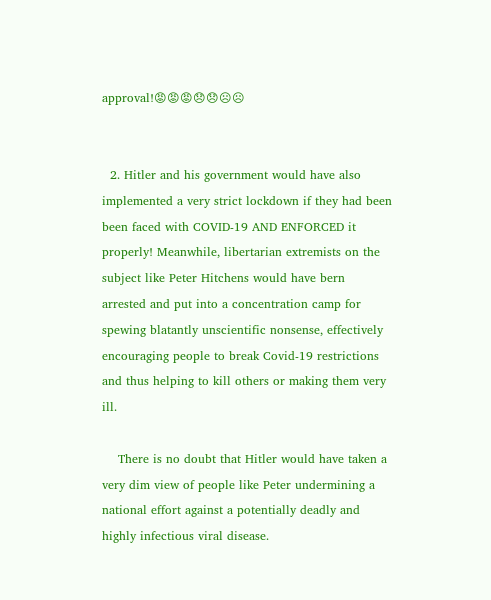approval!😡😡😡😞😞☹☹


  2. Hitler and his government would have also implemented a very strict lockdown if they had been been faced with COVID-19 AND ENFORCED it properly! Meanwhile, libertarian extremists on the subject like Peter Hitchens would have bern arrested and put into a concentration camp for spewing blatantly unscientific nonsense, effectively encouraging people to break Covid-19 restrictions and thus helping to kill others or making them very ill.

    There is no doubt that Hitler would have taken a very dim view of people like Peter undermining a national effort against a potentially deadly and highly infectious viral disease.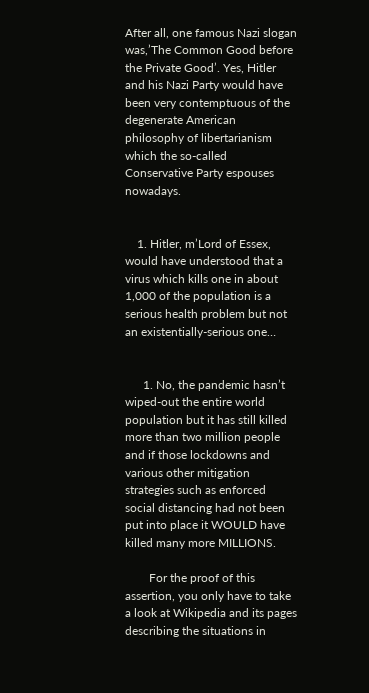After all, one famous Nazi slogan was,’The Common Good before the Private Good’. Yes, Hitler and his Nazi Party would have been very contemptuous of the degenerate American philosophy of libertarianism which the so-called Conservative Party espouses nowadays.


    1. Hitler, m’Lord of Essex, would have understood that a virus which kills one in about 1,000 of the population is a serious health problem but not an existentially-serious one…


      1. No, the pandemic hasn’t wiped-out the entire world population but it has still killed more than two million people and if those lockdowns and various other mitigation strategies such as enforced social distancing had not been put into place it WOULD have killed many more MILLIONS.

        For the proof of this assertion, you only have to take a look at Wikipedia and its pages describing the situations in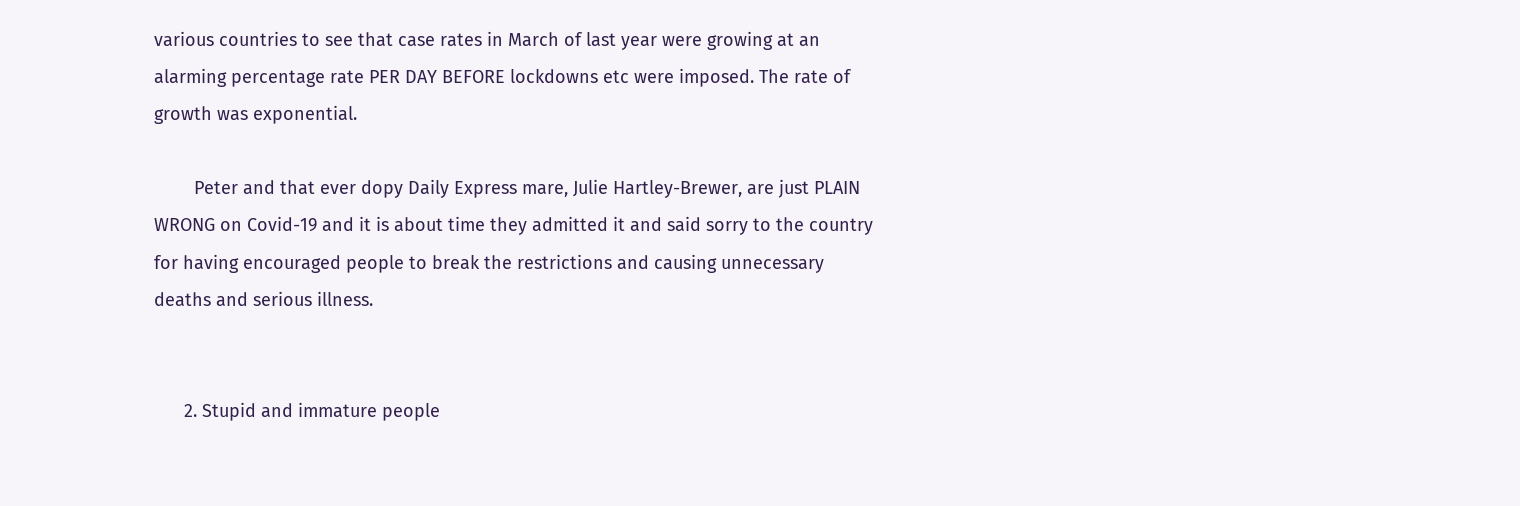various countries to see that case rates in March of last year were growing at an alarming percentage rate PER DAY BEFORE lockdowns etc were imposed. The rate of growth was exponential.

        Peter and that ever dopy Daily Express mare, Julie Hartley-Brewer, are just PLAIN WRONG on Covid-19 and it is about time they admitted it and said sorry to the country for having encouraged people to break the restrictions and causing unnecessary deaths and serious illness.


      2. Stupid and immature people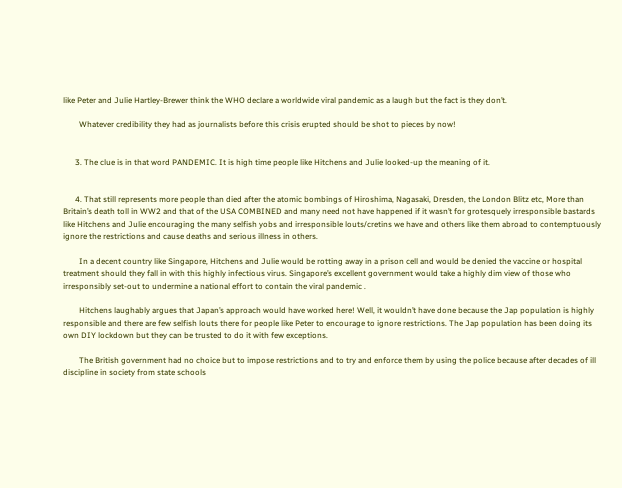like Peter and Julie Hartley-Brewer think the WHO declare a worldwide viral pandemic as a laugh but the fact is they don’t.

        Whatever credibility they had as journalists before this crisis erupted should be shot to pieces by now!


      3. The clue is in that word PANDEMIC. It is high time people like Hitchens and Julie looked-up the meaning of it.


      4. That still represents more people than died after the atomic bombings of Hiroshima, Nagasaki, Dresden, the London Blitz etc, More than Britain’s death toll in WW2 and that of the USA COMBINED and many need not have happened if it wasn’t for grotesquely irresponsible bastards like Hitchens and Julie encouraging the many selfish yobs and irresponsible louts/cretins we have and others like them abroad to contemptuously ignore the restrictions and cause deaths and serious illness in others.

        In a decent country like Singapore, Hitchens and Julie would be rotting away in a prison cell and would be denied the vaccine or hospital treatment should they fall in with this highly infectious virus. Singapore’s excellent government would take a highly dim view of those who irresponsibly set-out to undermine a national effort to contain the viral pandemic .

        Hitchens laughably argues that Japan’s approach would have worked here! Well, it wouldn’t have done because the Jap population is highly responsible and there are few selfish louts there for people like Peter to encourage to ignore restrictions. The Jap population has been doing its own DIY lockdown but they can be trusted to do it with few exceptions.

        The British government had no choice but to impose restrictions and to try and enforce them by using the police because after decades of ill discipline in society from state schools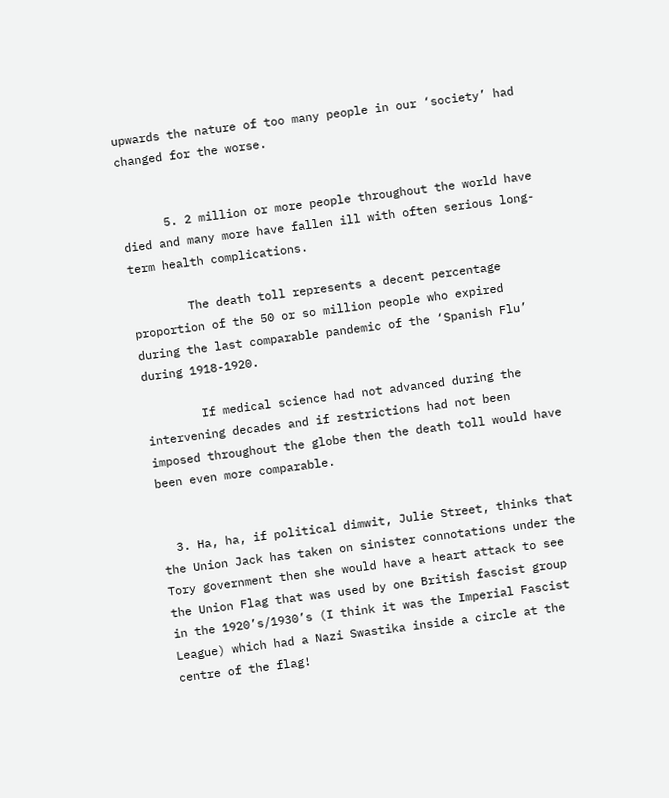upwards the nature of too many people in our ‘society’ had changed for the worse.


      5. 2 million or more people throughout the world have died and many more have fallen ill with often serious long-term health complications.

        The death toll represents a decent percentage proportion of the 50 or so million people who expired during the last comparable pandemic of the ‘Spanish Flu’ during 1918-1920.

        If medical science had not advanced during the intervening decades and if restrictions had not been imposed throughout the globe then the death toll would have been even more comparable.


  3. Ha, ha, if political dimwit, Julie Street, thinks that the Union Jack has taken on sinister connotations under the Tory government then she would have a heart attack to see the Union Flag that was used by one British fascist group in the 1920’s/1930’s (I think it was the Imperial Fascist League) which had a Nazi Swastika inside a circle at the centre of the flag!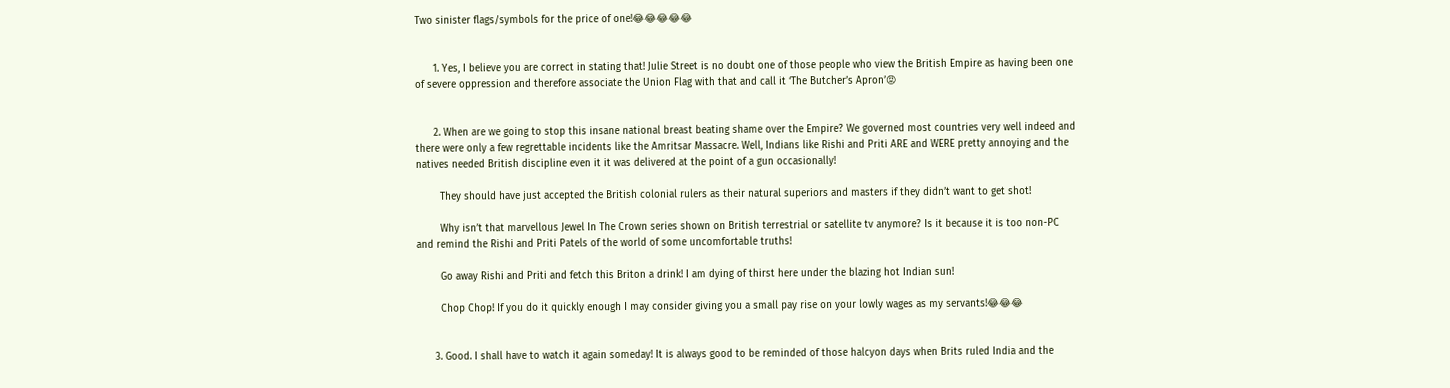Two sinister flags/symbols for the price of one!😂😂😂😂😂


      1. Yes, I believe you are correct in stating that! Julie Street is no doubt one of those people who view the British Empire as having been one of severe oppression and therefore associate the Union Flag with that and call it ‘The Butcher’s Apron’😡


      2. When are we going to stop this insane national breast beating shame over the Empire? We governed most countries very well indeed and there were only a few regrettable incidents like the Amritsar Massacre. Well, Indians like Rishi and Priti ARE and WERE pretty annoying and the natives needed British discipline even it it was delivered at the point of a gun occasionally!

        They should have just accepted the British colonial rulers as their natural superiors and masters if they didn’t want to get shot!

        Why isn’t that marvellous Jewel In The Crown series shown on British terrestrial or satellite tv anymore? Is it because it is too non-PC and remind the Rishi and Priti Patels of the world of some uncomfortable truths!

        Go away Rishi and Priti and fetch this Briton a drink! I am dying of thirst here under the blazing hot Indian sun!

        Chop Chop! If you do it quickly enough I may consider giving you a small pay rise on your lowly wages as my servants!😂😂😂


      3. Good. I shall have to watch it again someday! It is always good to be reminded of those halcyon days when Brits ruled India and the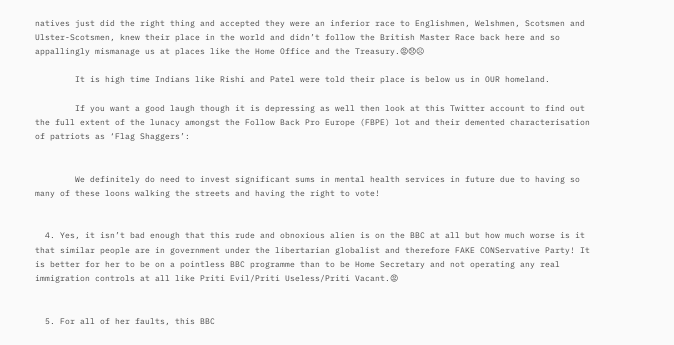natives just did the right thing and accepted they were an inferior race to Englishmen, Welshmen, Scotsmen and Ulster-Scotsmen, knew their place in the world and didn’t follow the British Master Race back here and so appallingly mismanage us at places like the Home Office and the Treasury.😡😞☹

        It is high time Indians like Rishi and Patel were told their place is below us in OUR homeland.

        If you want a good laugh though it is depressing as well then look at this Twitter account to find out the full extent of the lunacy amongst the Follow Back Pro Europe (FBPE) lot and their demented characterisation of patriots as ‘Flag Shaggers’:


        We definitely do need to invest significant sums in mental health services in future due to having so many of these loons walking the streets and having the right to vote!


  4. Yes, it isn’t bad enough that this rude and obnoxious alien is on the BBC at all but how much worse is it that similar people are in government under the libertarian globalist and therefore FAKE CONServative Party! It is better for her to be on a pointless BBC programme than to be Home Secretary and not operating any real immigration controls at all like Priti Evil/Priti Useless/Priti Vacant.😡


  5. For all of her faults, this BBC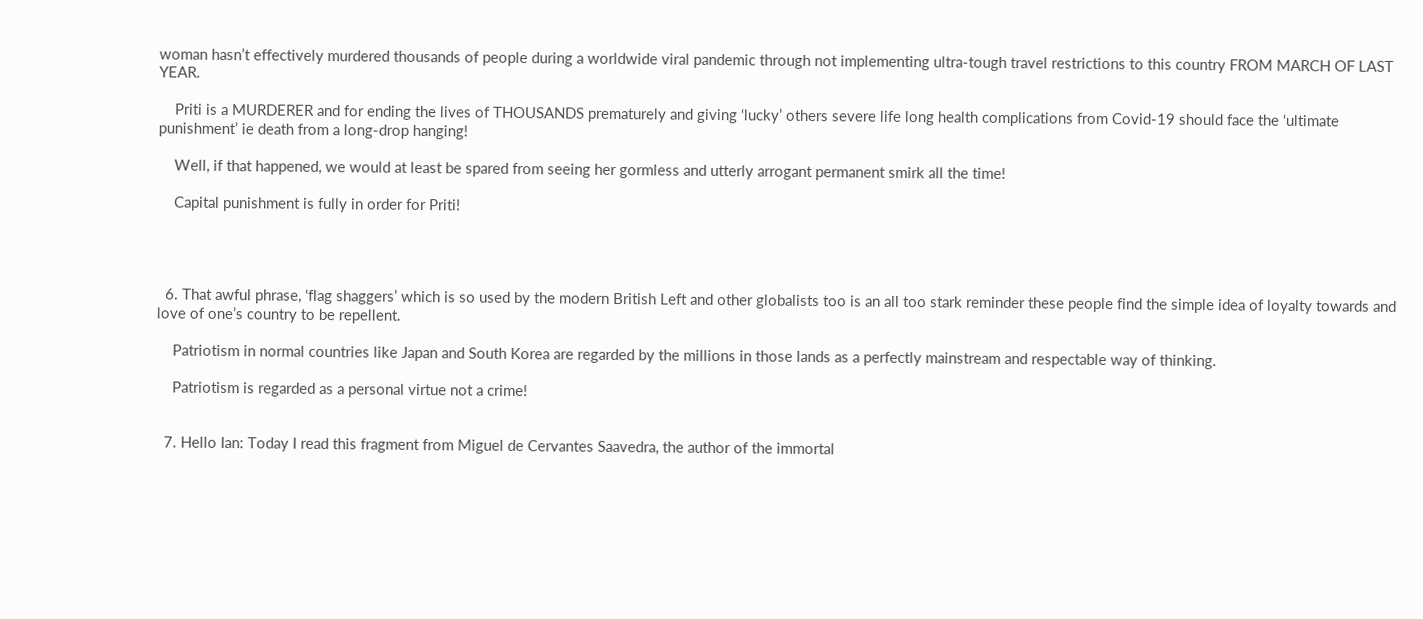woman hasn’t effectively murdered thousands of people during a worldwide viral pandemic through not implementing ultra-tough travel restrictions to this country FROM MARCH OF LAST YEAR.

    Priti is a MURDERER and for ending the lives of THOUSANDS prematurely and giving ‘lucky’ others severe life long health complications from Covid-19 should face the ‘ultimate punishment’ ie death from a long-drop hanging!

    Well, if that happened, we would at least be spared from seeing her gormless and utterly arrogant permanent smirk all the time!

    Capital punishment is fully in order for Priti!




  6. That awful phrase, ‘flag shaggers’ which is so used by the modern British Left and other globalists too is an all too stark reminder these people find the simple idea of loyalty towards and love of one’s country to be repellent.

    Patriotism in normal countries like Japan and South Korea are regarded by the millions in those lands as a perfectly mainstream and respectable way of thinking.

    Patriotism is regarded as a personal virtue not a crime!


  7. Hello Ian: Today I read this fragment from Miguel de Cervantes Saavedra, the author of the immortal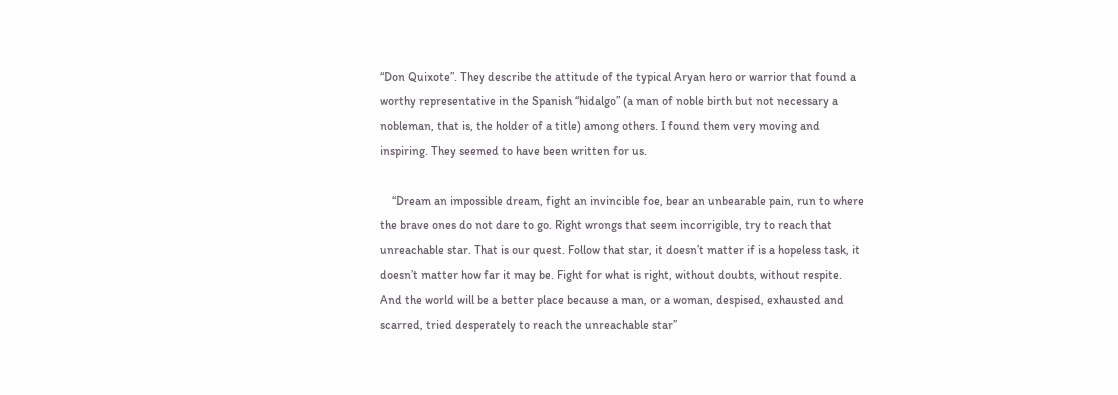“Don Quixote”. They describe the attitude of the typical Aryan hero or warrior that found a worthy representative in the Spanish “hidalgo” (a man of noble birth but not necessary a nobleman, that is, the holder of a title) among others. I found them very moving and inspiring. They seemed to have been written for us.

    “Dream an impossible dream, fight an invincible foe, bear an unbearable pain, run to where the brave ones do not dare to go. Right wrongs that seem incorrigible, try to reach that unreachable star. That is our quest. Follow that star, it doesn’t matter if is a hopeless task, it doesn’t matter how far it may be. Fight for what is right, without doubts, without respite. And the world will be a better place because a man, or a woman, despised, exhausted and scarred, tried desperately to reach the unreachable star”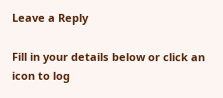Leave a Reply

Fill in your details below or click an icon to log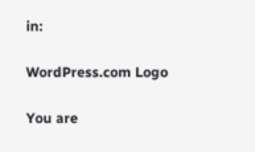in:

WordPress.com Logo

You are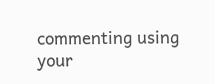commenting using your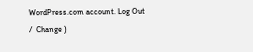WordPress.com account. Log Out /  Change )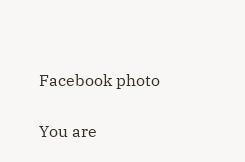Facebook photo

You are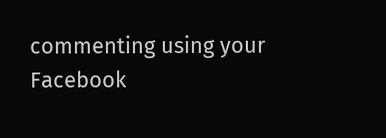commenting using your Facebook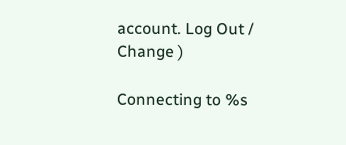account. Log Out /  Change )

Connecting to %s